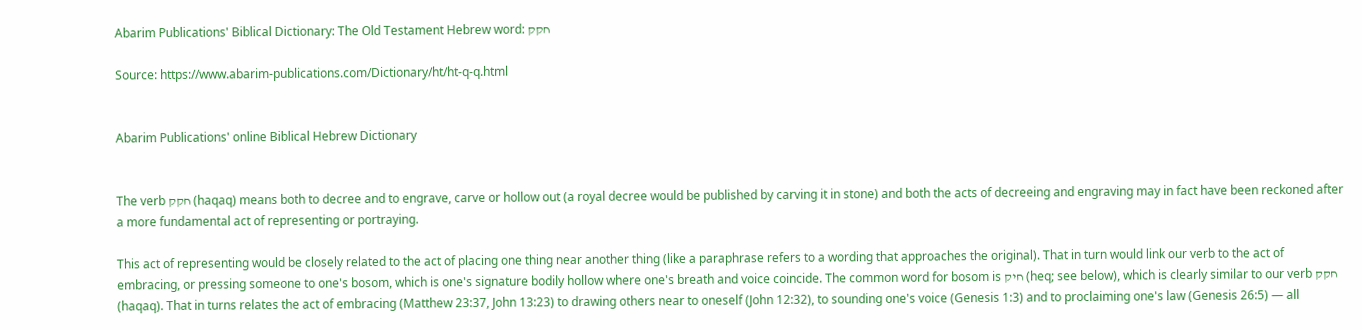Abarim Publications' Biblical Dictionary: The Old Testament Hebrew word: חקק

Source: https://www.abarim-publications.com/Dictionary/ht/ht-q-q.html


Abarim Publications' online Biblical Hebrew Dictionary


The verb חקק (haqaq) means both to decree and to engrave, carve or hollow out (a royal decree would be published by carving it in stone) and both the acts of decreeing and engraving may in fact have been reckoned after a more fundamental act of representing or portraying.

This act of representing would be closely related to the act of placing one thing near another thing (like a paraphrase refers to a wording that approaches the original). That in turn would link our verb to the act of embracing, or pressing someone to one's bosom, which is one's signature bodily hollow where one's breath and voice coincide. The common word for bosom is חיק (heq; see below), which is clearly similar to our verb חקק (haqaq). That in turns relates the act of embracing (Matthew 23:37, John 13:23) to drawing others near to oneself (John 12:32), to sounding one's voice (Genesis 1:3) and to proclaiming one's law (Genesis 26:5) — all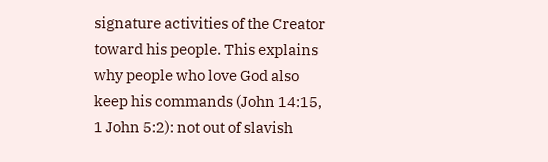signature activities of the Creator toward his people. This explains why people who love God also keep his commands (John 14:15, 1 John 5:2): not out of slavish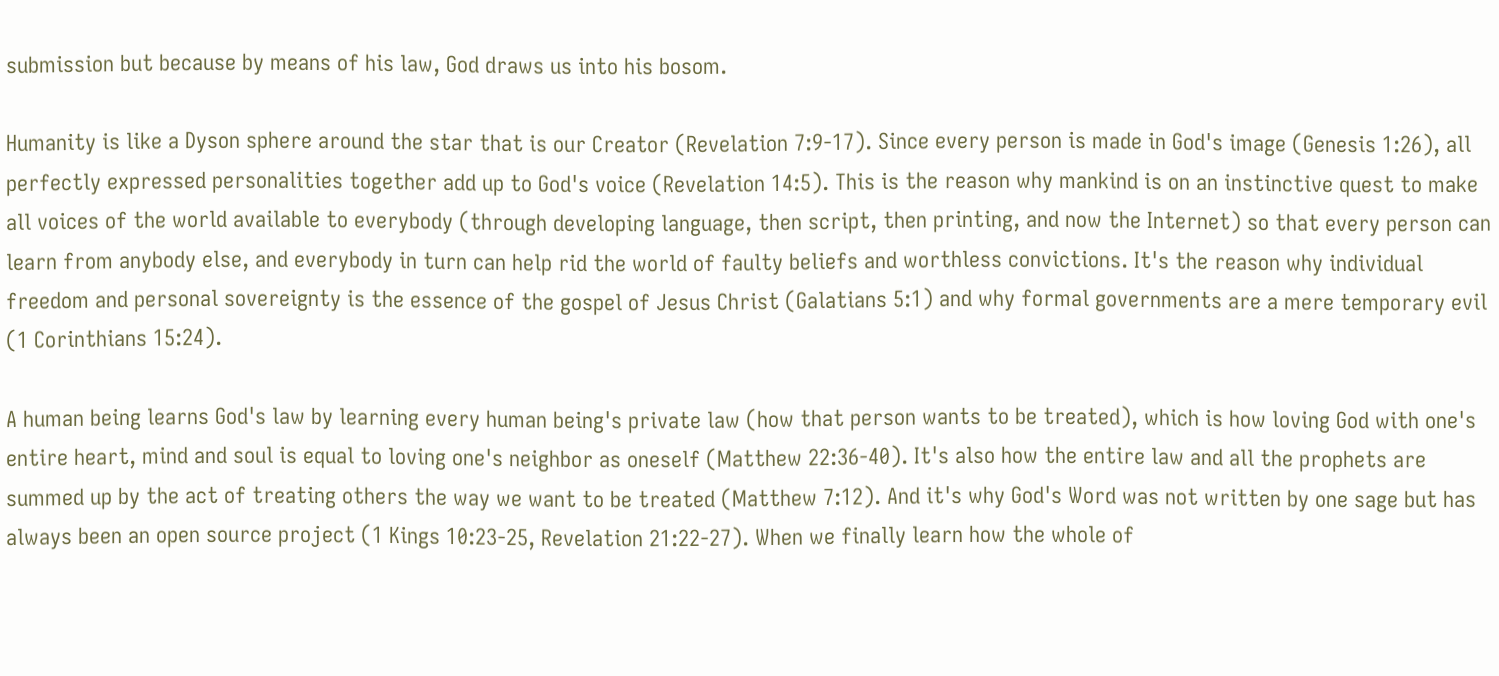submission but because by means of his law, God draws us into his bosom.

Humanity is like a Dyson sphere around the star that is our Creator (Revelation 7:9-17). Since every person is made in God's image (Genesis 1:26), all perfectly expressed personalities together add up to God's voice (Revelation 14:5). This is the reason why mankind is on an instinctive quest to make all voices of the world available to everybody (through developing language, then script, then printing, and now the Internet) so that every person can learn from anybody else, and everybody in turn can help rid the world of faulty beliefs and worthless convictions. It's the reason why individual freedom and personal sovereignty is the essence of the gospel of Jesus Christ (Galatians 5:1) and why formal governments are a mere temporary evil (1 Corinthians 15:24).

A human being learns God's law by learning every human being's private law (how that person wants to be treated), which is how loving God with one's entire heart, mind and soul is equal to loving one's neighbor as oneself (Matthew 22:36-40). It's also how the entire law and all the prophets are summed up by the act of treating others the way we want to be treated (Matthew 7:12). And it's why God's Word was not written by one sage but has always been an open source project (1 Kings 10:23-25, Revelation 21:22-27). When we finally learn how the whole of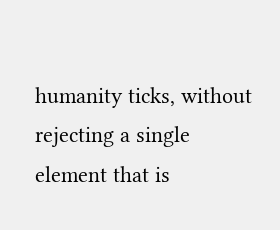humanity ticks, without rejecting a single element that is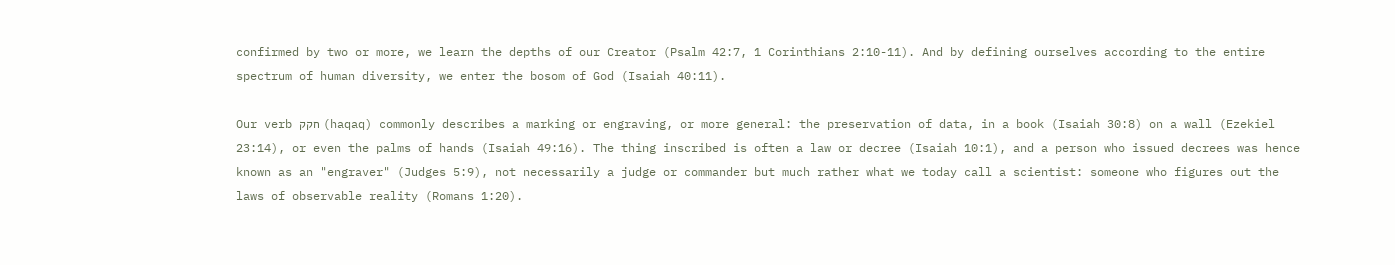confirmed by two or more, we learn the depths of our Creator (Psalm 42:7, 1 Corinthians 2:10-11). And by defining ourselves according to the entire spectrum of human diversity, we enter the bosom of God (Isaiah 40:11).

Our verb חקק (haqaq) commonly describes a marking or engraving, or more general: the preservation of data, in a book (Isaiah 30:8) on a wall (Ezekiel 23:14), or even the palms of hands (Isaiah 49:16). The thing inscribed is often a law or decree (Isaiah 10:1), and a person who issued decrees was hence known as an "engraver" (Judges 5:9), not necessarily a judge or commander but much rather what we today call a scientist: someone who figures out the laws of observable reality (Romans 1:20).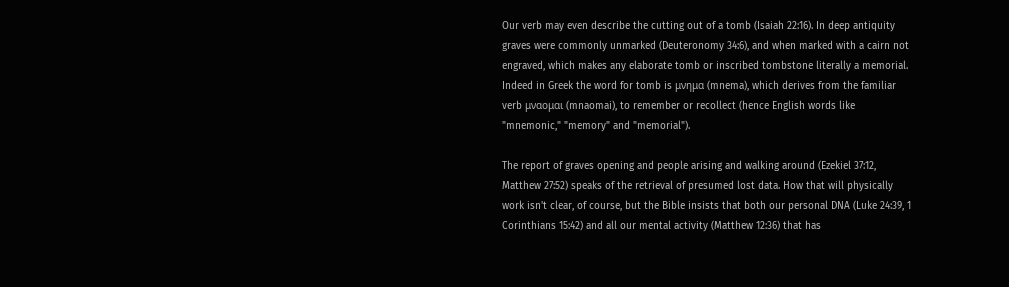Our verb may even describe the cutting out of a tomb (Isaiah 22:16). In deep antiquity graves were commonly unmarked (Deuteronomy 34:6), and when marked with a cairn not engraved, which makes any elaborate tomb or inscribed tombstone literally a memorial. Indeed in Greek the word for tomb is μνημα (mnema), which derives from the familiar verb μναομαι (mnaomai), to remember or recollect (hence English words like "mnemonic," "memory" and "memorial").

The report of graves opening and people arising and walking around (Ezekiel 37:12, Matthew 27:52) speaks of the retrieval of presumed lost data. How that will physically work isn't clear, of course, but the Bible insists that both our personal DNA (Luke 24:39, 1 Corinthians 15:42) and all our mental activity (Matthew 12:36) that has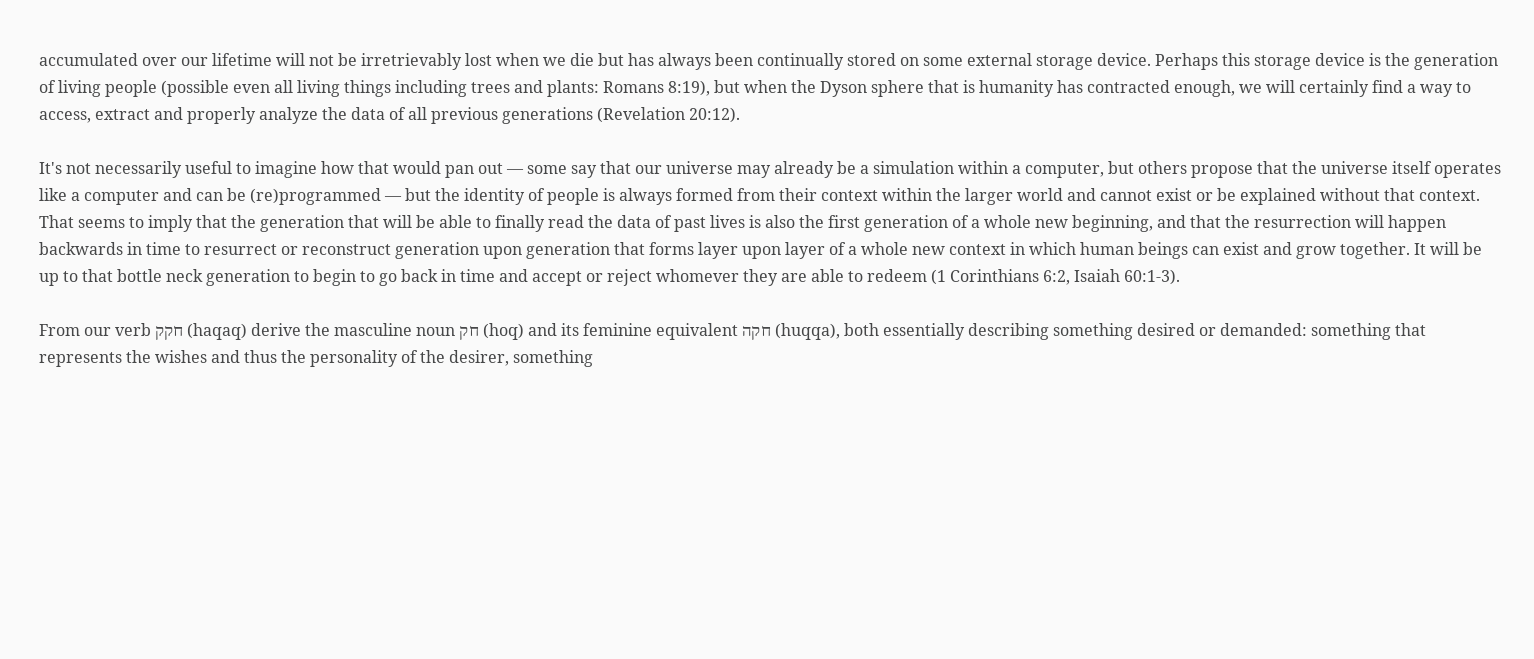accumulated over our lifetime will not be irretrievably lost when we die but has always been continually stored on some external storage device. Perhaps this storage device is the generation of living people (possible even all living things including trees and plants: Romans 8:19), but when the Dyson sphere that is humanity has contracted enough, we will certainly find a way to access, extract and properly analyze the data of all previous generations (Revelation 20:12).

It's not necessarily useful to imagine how that would pan out — some say that our universe may already be a simulation within a computer, but others propose that the universe itself operates like a computer and can be (re)programmed — but the identity of people is always formed from their context within the larger world and cannot exist or be explained without that context. That seems to imply that the generation that will be able to finally read the data of past lives is also the first generation of a whole new beginning, and that the resurrection will happen backwards in time to resurrect or reconstruct generation upon generation that forms layer upon layer of a whole new context in which human beings can exist and grow together. It will be up to that bottle neck generation to begin to go back in time and accept or reject whomever they are able to redeem (1 Corinthians 6:2, Isaiah 60:1-3).

From our verb חקק (haqaq) derive the masculine noun חק (hoq) and its feminine equivalent חקה (huqqa), both essentially describing something desired or demanded: something that represents the wishes and thus the personality of the desirer, something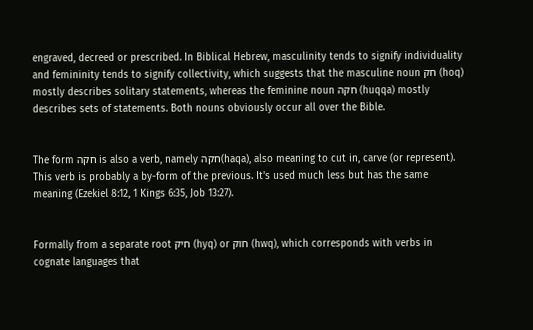engraved, decreed or prescribed. In Biblical Hebrew, masculinity tends to signify individuality and femininity tends to signify collectivity, which suggests that the masculine noun חק (hoq) mostly describes solitary statements, whereas the feminine noun חקה (huqqa) mostly describes sets of statements. Both nouns obviously occur all over the Bible.


The form חקה is also a verb, namely חקה(haqa), also meaning to cut in, carve (or represent). This verb is probably a by-form of the previous. It's used much less but has the same meaning (Ezekiel 8:12, 1 Kings 6:35, Job 13:27).


Formally from a separate root חיק (hyq) or חוק (hwq), which corresponds with verbs in cognate languages that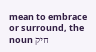mean to embrace or surround, the noun חיק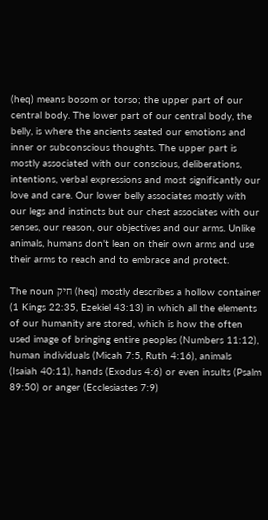(heq) means bosom or torso; the upper part of our central body. The lower part of our central body, the belly, is where the ancients seated our emotions and inner or subconscious thoughts. The upper part is mostly associated with our conscious, deliberations, intentions, verbal expressions and most significantly our love and care. Our lower belly associates mostly with our legs and instincts but our chest associates with our senses, our reason, our objectives and our arms. Unlike animals, humans don't lean on their own arms and use their arms to reach and to embrace and protect.

The noun חיק (heq) mostly describes a hollow container (1 Kings 22:35, Ezekiel 43:13) in which all the elements of our humanity are stored, which is how the often used image of bringing entire peoples (Numbers 11:12), human individuals (Micah 7:5, Ruth 4:16), animals (Isaiah 40:11), hands (Exodus 4:6) or even insults (Psalm 89:50) or anger (Ecclesiastes 7:9)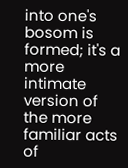into one's bosom is formed; it's a more intimate version of the more familiar acts of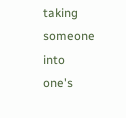taking someone into one's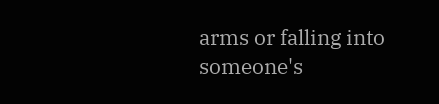arms or falling into someone's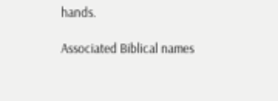hands.

Associated Biblical names